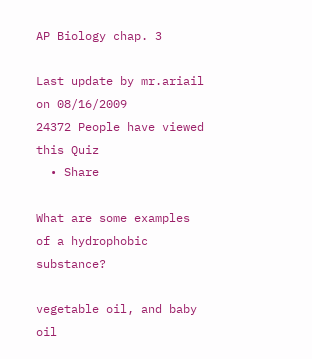AP Biology chap. 3

Last update by mr.ariail on 08/16/2009
24372 People have viewed this Quiz
  • Share

What are some examples of a hydrophobic substance?

vegetable oil, and baby oil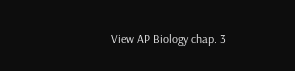View AP Biology chap. 3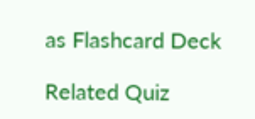as Flashcard Deck

Related Quiz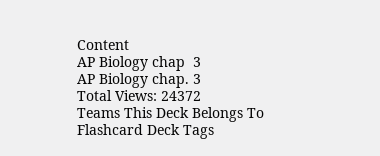Content
AP Biology chap  3
AP Biology chap. 3
Total Views: 24372
Teams This Deck Belongs To
Flashcard Deck Tags